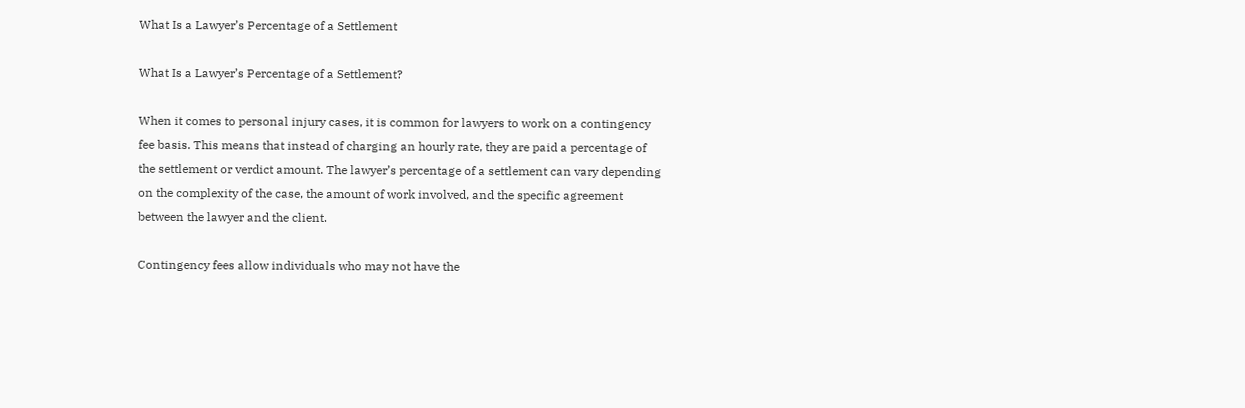What Is a Lawyer’s Percentage of a Settlement

What Is a Lawyer’s Percentage of a Settlement?

When it comes to personal injury cases, it is common for lawyers to work on a contingency fee basis. This means that instead of charging an hourly rate, they are paid a percentage of the settlement or verdict amount. The lawyer’s percentage of a settlement can vary depending on the complexity of the case, the amount of work involved, and the specific agreement between the lawyer and the client.

Contingency fees allow individuals who may not have the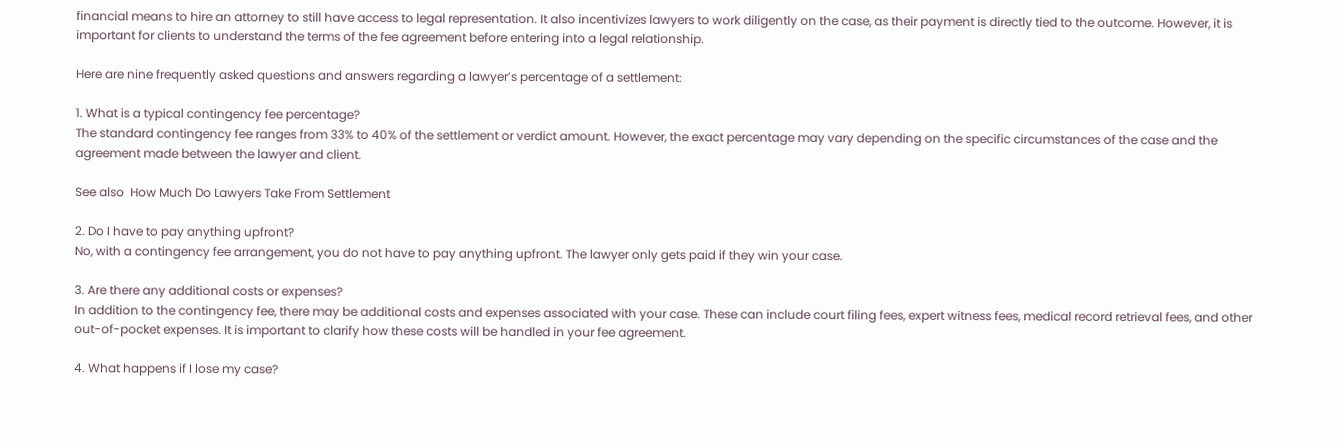financial means to hire an attorney to still have access to legal representation. It also incentivizes lawyers to work diligently on the case, as their payment is directly tied to the outcome. However, it is important for clients to understand the terms of the fee agreement before entering into a legal relationship.

Here are nine frequently asked questions and answers regarding a lawyer’s percentage of a settlement:

1. What is a typical contingency fee percentage?
The standard contingency fee ranges from 33% to 40% of the settlement or verdict amount. However, the exact percentage may vary depending on the specific circumstances of the case and the agreement made between the lawyer and client.

See also  How Much Do Lawyers Take From Settlement

2. Do I have to pay anything upfront?
No, with a contingency fee arrangement, you do not have to pay anything upfront. The lawyer only gets paid if they win your case.

3. Are there any additional costs or expenses?
In addition to the contingency fee, there may be additional costs and expenses associated with your case. These can include court filing fees, expert witness fees, medical record retrieval fees, and other out-of-pocket expenses. It is important to clarify how these costs will be handled in your fee agreement.

4. What happens if I lose my case?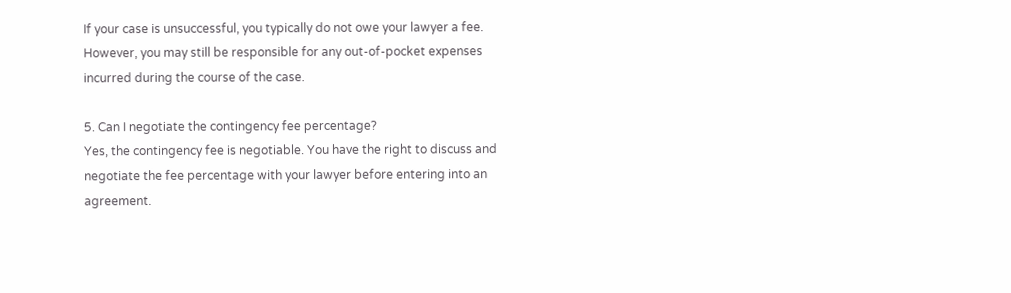If your case is unsuccessful, you typically do not owe your lawyer a fee. However, you may still be responsible for any out-of-pocket expenses incurred during the course of the case.

5. Can I negotiate the contingency fee percentage?
Yes, the contingency fee is negotiable. You have the right to discuss and negotiate the fee percentage with your lawyer before entering into an agreement.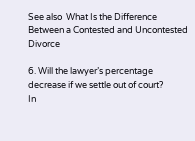See also  What Is the Difference Between a Contested and Uncontested Divorce

6. Will the lawyer’s percentage decrease if we settle out of court?
In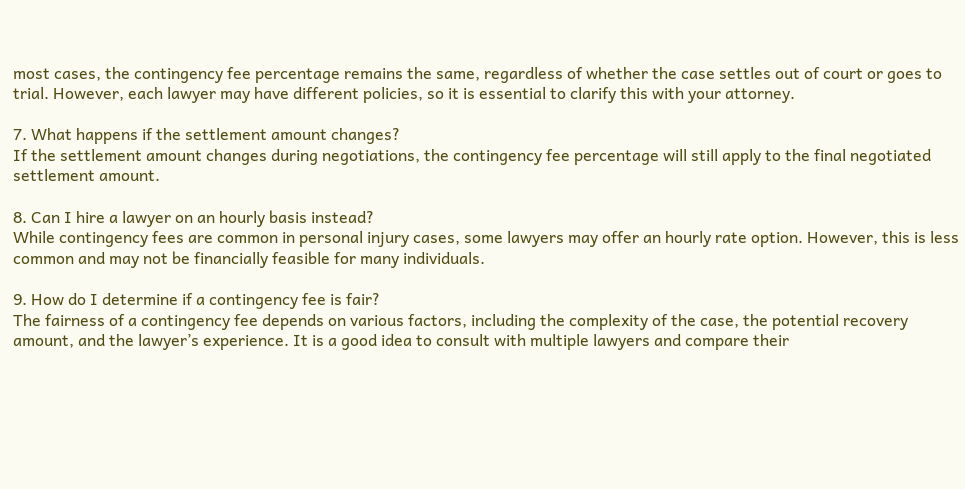most cases, the contingency fee percentage remains the same, regardless of whether the case settles out of court or goes to trial. However, each lawyer may have different policies, so it is essential to clarify this with your attorney.

7. What happens if the settlement amount changes?
If the settlement amount changes during negotiations, the contingency fee percentage will still apply to the final negotiated settlement amount.

8. Can I hire a lawyer on an hourly basis instead?
While contingency fees are common in personal injury cases, some lawyers may offer an hourly rate option. However, this is less common and may not be financially feasible for many individuals.

9. How do I determine if a contingency fee is fair?
The fairness of a contingency fee depends on various factors, including the complexity of the case, the potential recovery amount, and the lawyer’s experience. It is a good idea to consult with multiple lawyers and compare their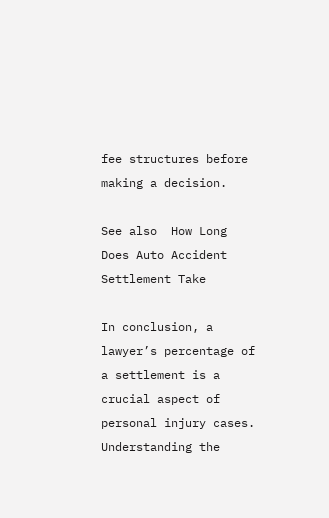fee structures before making a decision.

See also  How Long Does Auto Accident Settlement Take

In conclusion, a lawyer’s percentage of a settlement is a crucial aspect of personal injury cases. Understanding the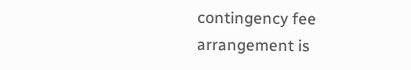contingency fee arrangement is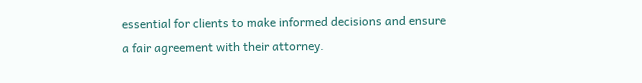essential for clients to make informed decisions and ensure a fair agreement with their attorney.